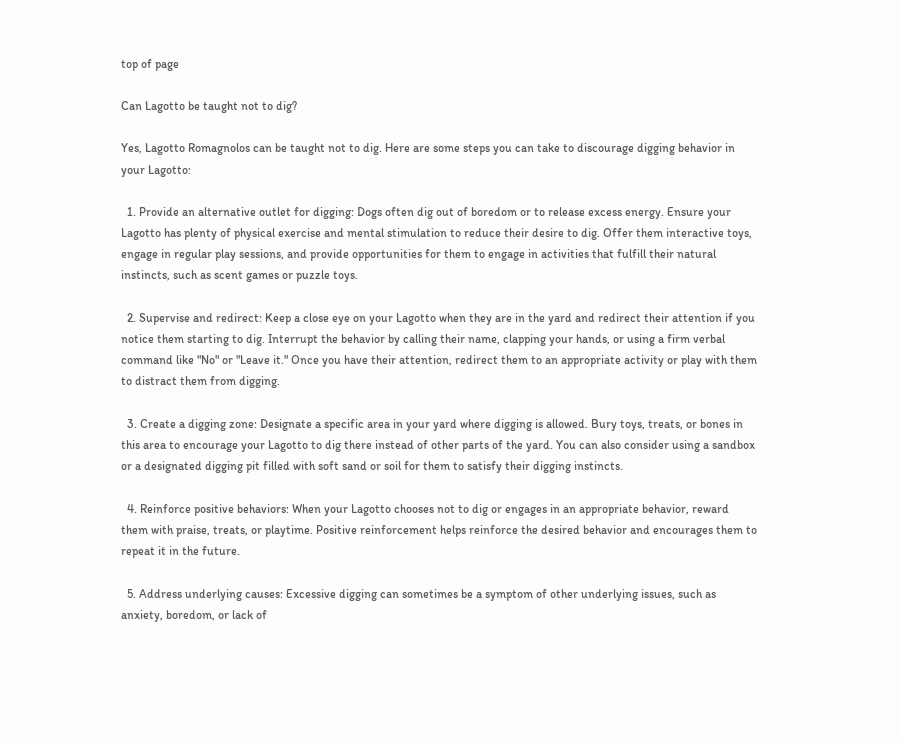top of page

Can Lagotto be taught not to dig?

Yes, Lagotto Romagnolos can be taught not to dig. Here are some steps you can take to discourage digging behavior in your Lagotto:

  1. Provide an alternative outlet for digging: Dogs often dig out of boredom or to release excess energy. Ensure your Lagotto has plenty of physical exercise and mental stimulation to reduce their desire to dig. Offer them interactive toys, engage in regular play sessions, and provide opportunities for them to engage in activities that fulfill their natural instincts, such as scent games or puzzle toys.

  2. Supervise and redirect: Keep a close eye on your Lagotto when they are in the yard and redirect their attention if you notice them starting to dig. Interrupt the behavior by calling their name, clapping your hands, or using a firm verbal command like "No" or "Leave it." Once you have their attention, redirect them to an appropriate activity or play with them to distract them from digging.

  3. Create a digging zone: Designate a specific area in your yard where digging is allowed. Bury toys, treats, or bones in this area to encourage your Lagotto to dig there instead of other parts of the yard. You can also consider using a sandbox or a designated digging pit filled with soft sand or soil for them to satisfy their digging instincts.

  4. Reinforce positive behaviors: When your Lagotto chooses not to dig or engages in an appropriate behavior, reward them with praise, treats, or playtime. Positive reinforcement helps reinforce the desired behavior and encourages them to repeat it in the future.

  5. Address underlying causes: Excessive digging can sometimes be a symptom of other underlying issues, such as anxiety, boredom, or lack of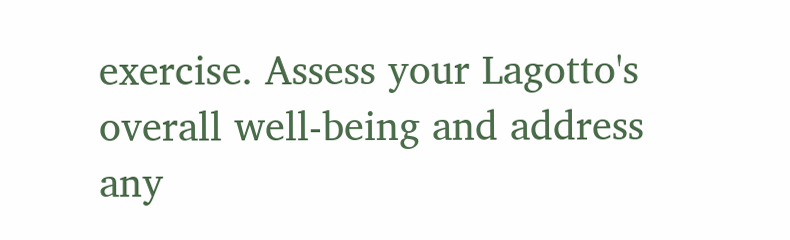exercise. Assess your Lagotto's overall well-being and address any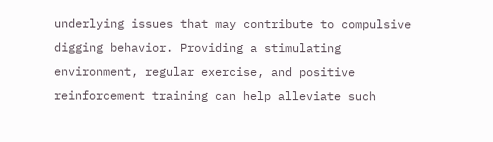underlying issues that may contribute to compulsive digging behavior. Providing a stimulating environment, regular exercise, and positive reinforcement training can help alleviate such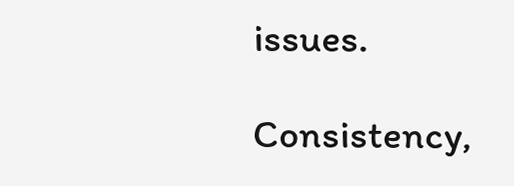issues.

Consistency,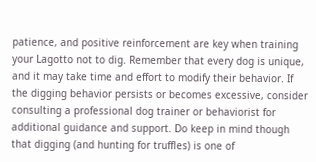patience, and positive reinforcement are key when training your Lagotto not to dig. Remember that every dog is unique, and it may take time and effort to modify their behavior. If the digging behavior persists or becomes excessive, consider consulting a professional dog trainer or behaviorist for additional guidance and support. Do keep in mind though that digging (and hunting for truffles) is one of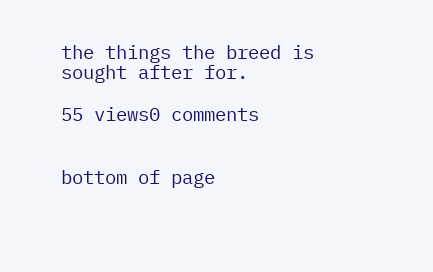the things the breed is sought after for.

55 views0 comments


bottom of page